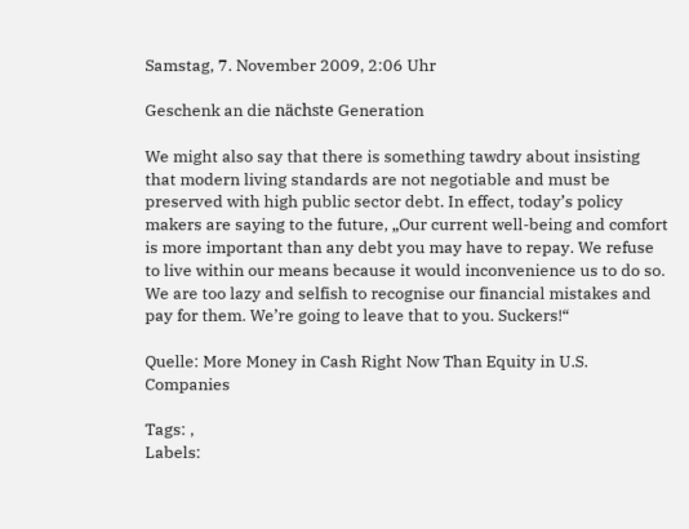Samstag, 7. November 2009, 2:06 Uhr

Geschenk an die nächste Generation

We might also say that there is something tawdry about insisting that modern living standards are not negotiable and must be preserved with high public sector debt. In effect, today’s policy makers are saying to the future, „Our current well-being and comfort is more important than any debt you may have to repay. We refuse to live within our means because it would inconvenience us to do so. We are too lazy and selfish to recognise our financial mistakes and pay for them. We’re going to leave that to you. Suckers!“

Quelle: More Money in Cash Right Now Than Equity in U.S. Companies

Tags: ,
Labels: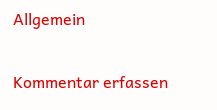Allgemein

Kommentar erfassen